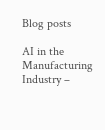Blog posts

AI in the Manufacturing Industry –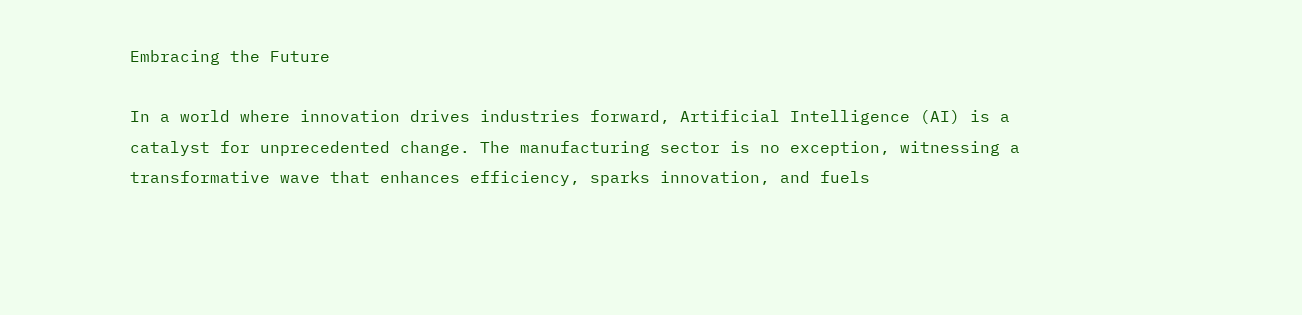Embracing the Future

In a world where innovation drives industries forward, Artificial Intelligence (AI) is a catalyst for unprecedented change. The manufacturing sector is no exception, witnessing a transformative wave that enhances efficiency, sparks innovation, and fuels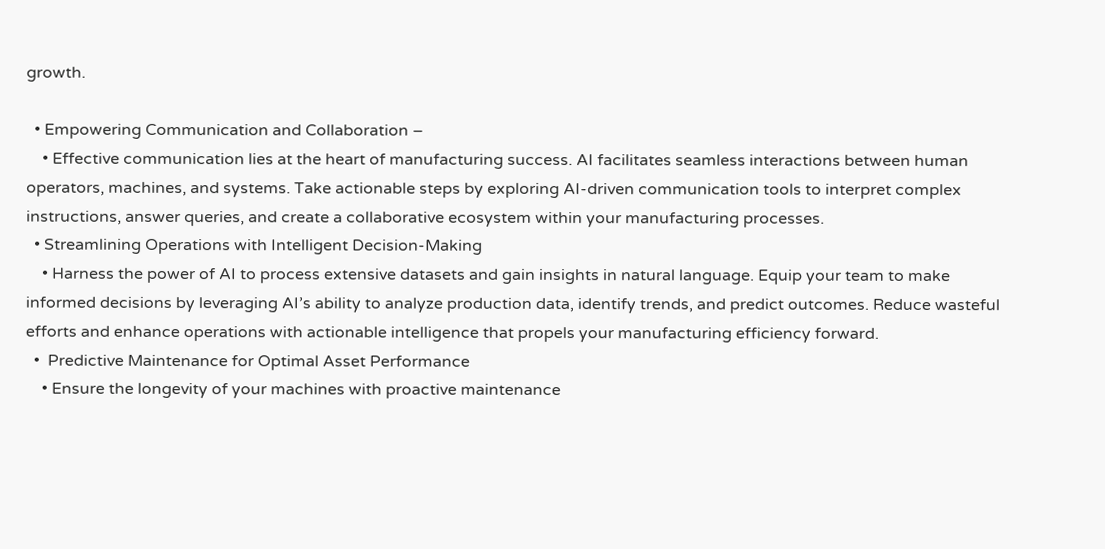growth.

  • Empowering Communication and Collaboration –
    • Effective communication lies at the heart of manufacturing success. AI facilitates seamless interactions between human operators, machines, and systems. Take actionable steps by exploring AI-driven communication tools to interpret complex instructions, answer queries, and create a collaborative ecosystem within your manufacturing processes.
  • Streamlining Operations with Intelligent Decision-Making
    • Harness the power of AI to process extensive datasets and gain insights in natural language. Equip your team to make informed decisions by leveraging AI’s ability to analyze production data, identify trends, and predict outcomes. Reduce wasteful efforts and enhance operations with actionable intelligence that propels your manufacturing efficiency forward.
  •  Predictive Maintenance for Optimal Asset Performance
    • Ensure the longevity of your machines with proactive maintenance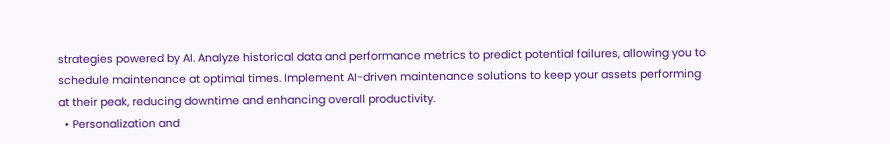strategies powered by AI. Analyze historical data and performance metrics to predict potential failures, allowing you to schedule maintenance at optimal times. Implement AI-driven maintenance solutions to keep your assets performing at their peak, reducing downtime and enhancing overall productivity.
  • Personalization and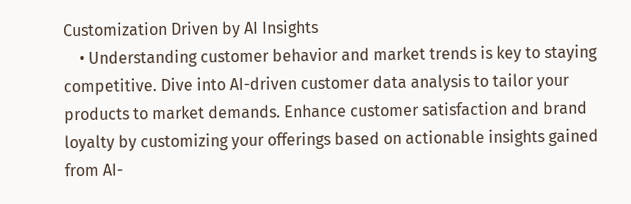Customization Driven by AI Insights
    • Understanding customer behavior and market trends is key to staying competitive. Dive into AI-driven customer data analysis to tailor your products to market demands. Enhance customer satisfaction and brand loyalty by customizing your offerings based on actionable insights gained from AI-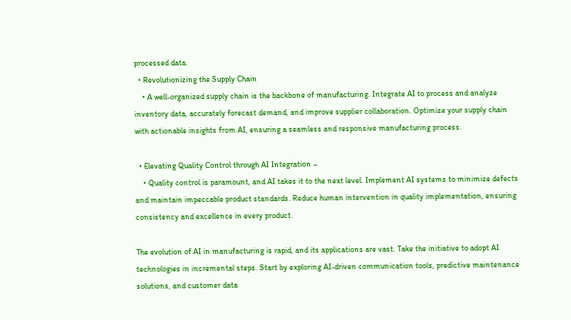processed data.
  • Revolutionizing the Supply Chain
    • A well-organized supply chain is the backbone of manufacturing. Integrate AI to process and analyze inventory data, accurately forecast demand, and improve supplier collaboration. Optimize your supply chain with actionable insights from AI, ensuring a seamless and responsive manufacturing process.

  • Elevating Quality Control through AI Integration –
    • Quality control is paramount, and AI takes it to the next level. Implement AI systems to minimize defects and maintain impeccable product standards. Reduce human intervention in quality implementation, ensuring consistency and excellence in every product.

The evolution of AI in manufacturing is rapid, and its applications are vast. Take the initiative to adopt AI technologies in incremental steps. Start by exploring AI-driven communication tools, predictive maintenance solutions, and customer data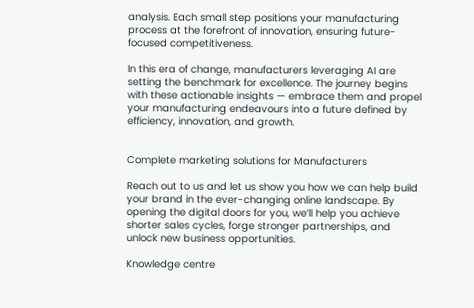analysis. Each small step positions your manufacturing process at the forefront of innovation, ensuring future-focused competitiveness.

In this era of change, manufacturers leveraging AI are setting the benchmark for excellence. The journey begins with these actionable insights — embrace them and propel your manufacturing endeavours into a future defined by efficiency, innovation, and growth.


Complete marketing solutions for Manufacturers

Reach out to us and let us show you how we can help build your brand in the ever-changing online landscape. By opening the digital doors for you, we’ll help you achieve shorter sales cycles, forge stronger partnerships, and unlock new business opportunities.

Knowledge centre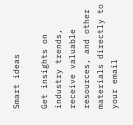Smart ideas

Get insights on industry trends, receive valuable resources, and other materials directly to your email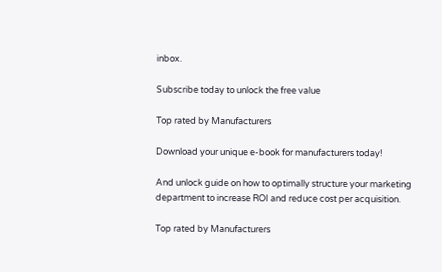inbox.

Subscribe today to unlock the free value

Top rated by Manufacturers

Download your unique e-book for manufacturers today!

And unlock guide on how to optimally structure your marketing department to increase ROI and reduce cost per acquisition.

Top rated by Manufacturers